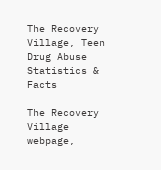The Recovery Village, Teen Drug Abuse Statistics & Facts

The Recovery Village webpage,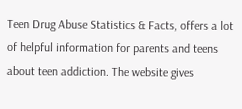Teen Drug Abuse Statistics & Facts, offers a lot of helpful information for parents and teens about teen addiction. The website gives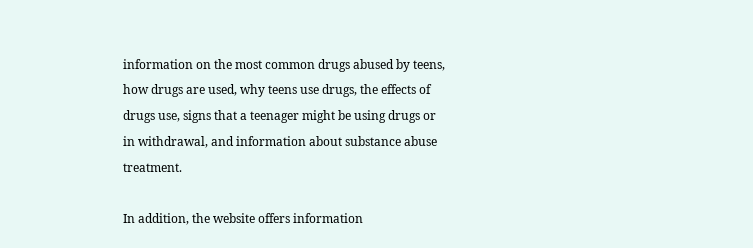information on the most common drugs abused by teens, how drugs are used, why teens use drugs, the effects of drugs use, signs that a teenager might be using drugs or in withdrawal, and information about substance abuse treatment.

In addition, the website offers information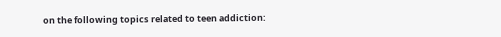on the following topics related to teen addiction: